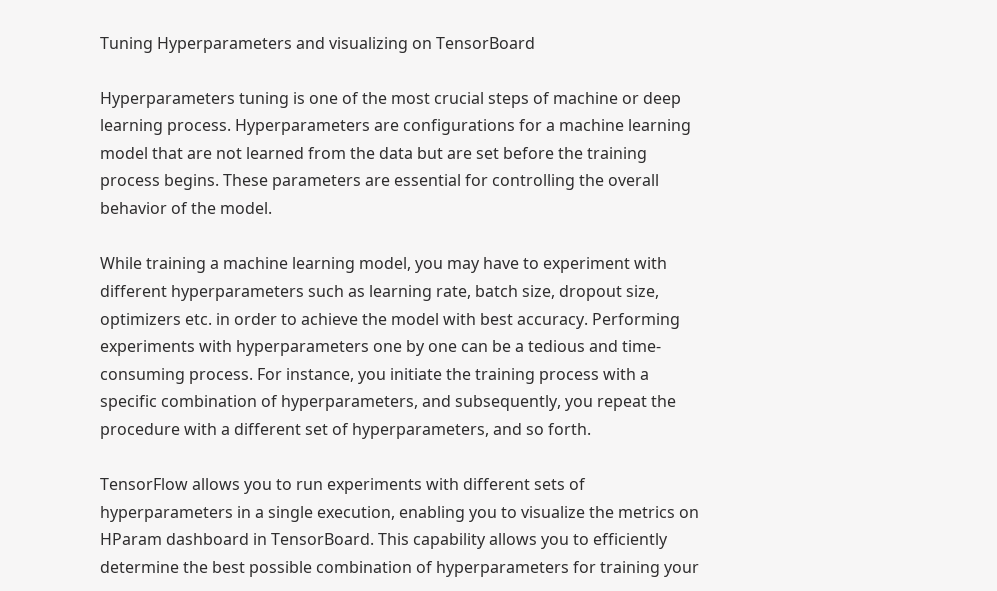Tuning Hyperparameters and visualizing on TensorBoard

Hyperparameters tuning is one of the most crucial steps of machine or deep learning process. Hyperparameters are configurations for a machine learning model that are not learned from the data but are set before the training process begins. These parameters are essential for controlling the overall behavior of the model.

While training a machine learning model, you may have to experiment with different hyperparameters such as learning rate, batch size, dropout size, optimizers etc. in order to achieve the model with best accuracy. Performing experiments with hyperparameters one by one can be a tedious and time-consuming process. For instance, you initiate the training process with a specific combination of hyperparameters, and subsequently, you repeat the procedure with a different set of hyperparameters, and so forth.

TensorFlow allows you to run experiments with different sets of hyperparameters in a single execution, enabling you to visualize the metrics on HParam dashboard in TensorBoard. This capability allows you to efficiently determine the best possible combination of hyperparameters for training your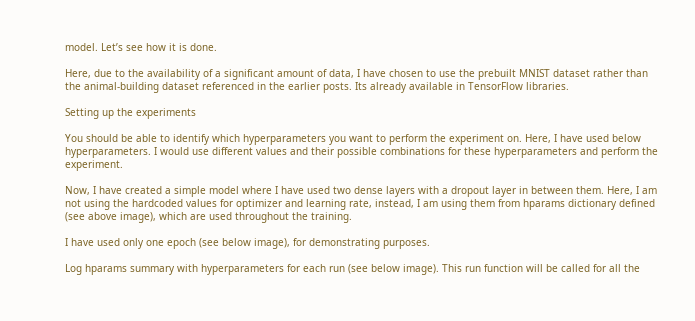model. Let’s see how it is done.

Here, due to the availability of a significant amount of data, I have chosen to use the prebuilt MNIST dataset rather than the animal-building dataset referenced in the earlier posts. Its already available in TensorFlow libraries.

Setting up the experiments

You should be able to identify which hyperparameters you want to perform the experiment on. Here, I have used below hyperparameters. I would use different values and their possible combinations for these hyperparameters and perform the experiment.

Now, I have created a simple model where I have used two dense layers with a dropout layer in between them. Here, I am not using the hardcoded values for optimizer and learning rate, instead, I am using them from hparams dictionary defined (see above image), which are used throughout the training.

I have used only one epoch (see below image), for demonstrating purposes.

Log hparams summary with hyperparameters for each run (see below image). This run function will be called for all the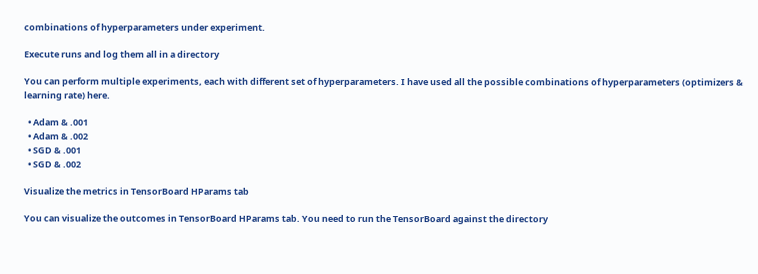combinations of hyperparameters under experiment.

Execute runs and log them all in a directory

You can perform multiple experiments, each with different set of hyperparameters. I have used all the possible combinations of hyperparameters (optimizers & learning rate) here.

  • Adam & .001
  • Adam & .002
  • SGD & .001
  • SGD & .002

Visualize the metrics in TensorBoard HParams tab

You can visualize the outcomes in TensorBoard HParams tab. You need to run the TensorBoard against the directory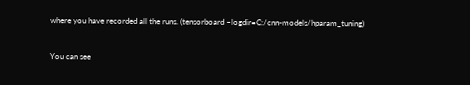where you have recorded all the runs. (tensorboard –logdir=C:/cnn-models/hparam_tuning)

You can see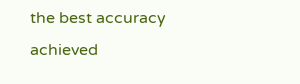the best accuracy achieved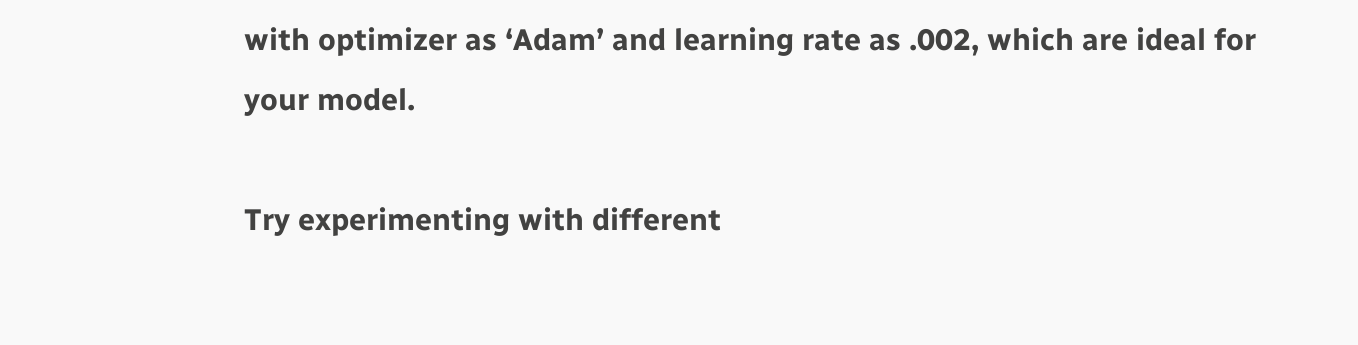with optimizer as ‘Adam’ and learning rate as .002, which are ideal for your model.

Try experimenting with different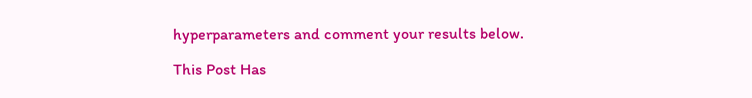hyperparameters and comment your results below.

This Post Has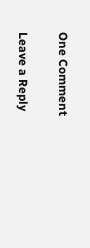One Comment

Leave a Reply